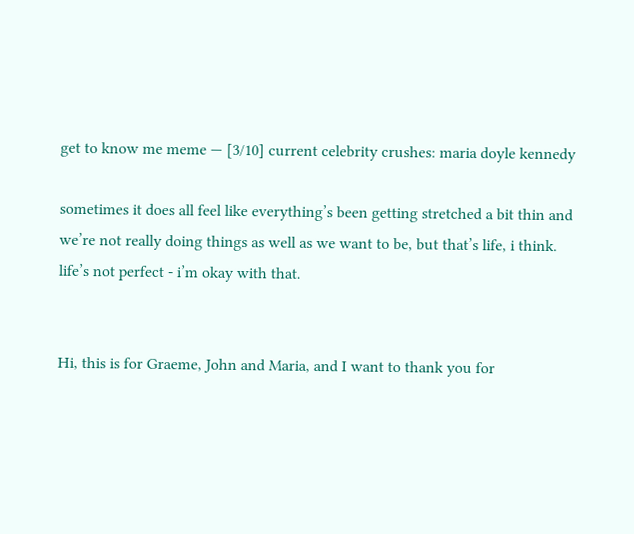get to know me meme — [3/10] current celebrity crushes: maria doyle kennedy

sometimes it does all feel like everything’s been getting stretched a bit thin and we’re not really doing things as well as we want to be, but that’s life, i think. life’s not perfect - i’m okay with that.


Hi, this is for Graeme, John and Maria, and I want to thank you for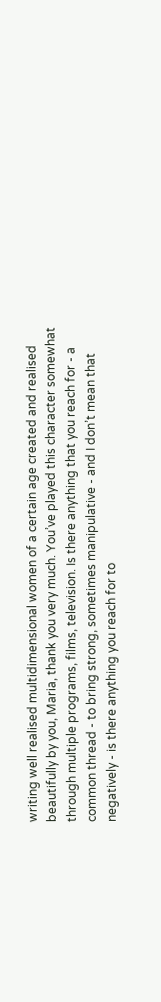writing well realised multidimensional women of a certain age created and realised beautifully by you, Maria, thank you very much. You’ve played this character somewhat through multiple programs, films, television. Is there anything that you reach for - a common thread - to bring strong, sometimes manipulative - and I don’t mean that negatively - is there anything you reach for to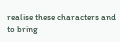realise these characters and to bring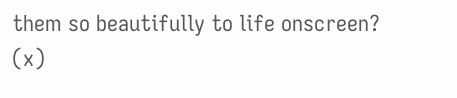them so beautifully to life onscreen? (x)